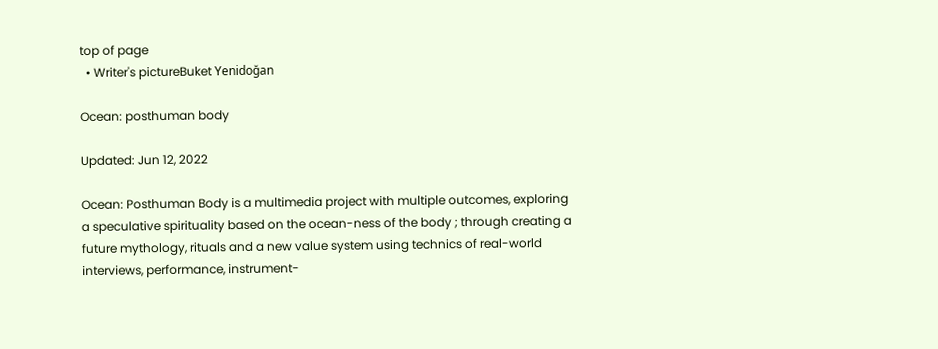top of page
  • Writer's pictureBuket Yenidoğan

Ocean: posthuman body

Updated: Jun 12, 2022

Ocean: Posthuman Body is a multimedia project with multiple outcomes, exploring a speculative spirituality based on the ocean-ness of the body ; through creating a future mythology, rituals and a new value system using technics of real-world interviews, performance, instrument-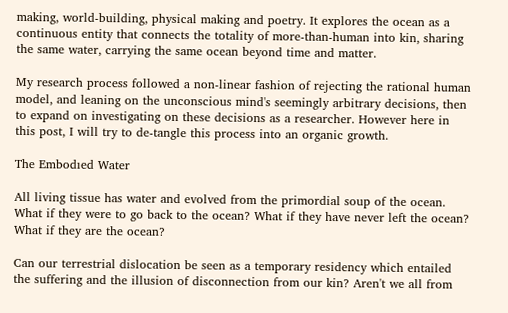making, world-building, physical making and poetry. It explores the ocean as a continuous entity that connects the totality of more-than-human into kin, sharing the same water, carrying the same ocean beyond time and matter.

My research process followed a non-linear fashion of rejecting the rational human model, and leaning on the unconscious mind's seemingly arbitrary decisions, then to expand on investigating on these decisions as a researcher. However here in this post, I will try to de-tangle this process into an organic growth.

The Embodıed Water

All living tissue has water and evolved from the primordial soup of the ocean. What if they were to go back to the ocean? What if they have never left the ocean? What if they are the ocean?

Can our terrestrial dislocation be seen as a temporary residency which entailed the suffering and the illusion of disconnection from our kin? Aren't we all from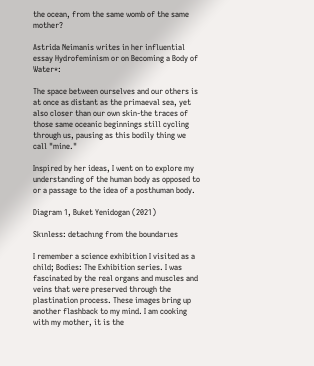the ocean, from the same womb of the same mother?

Astrida Neimanis writes in her influential essay Hydrofeminism or on Becoming a Body of Water*:

The space between ourselves and our others is at once as distant as the primaeval sea, yet also closer than our own skin-the traces of those same oceanic beginnings still cycling through us, pausing as this bodily thing we call "mine."

Inspired by her ideas, I went on to explore my understanding of the human body as opposed to or a passage to the idea of a posthuman body.

Diagram 1, Buket Yenidogan (2021)

Skınless: detachıng from the boundarıes

I remember a science exhibition I visited as a child; Bodies: The Exhibition series. I was fascinated by the real organs and muscles and veins that were preserved through the plastination process. These images bring up another flashback to my mind. I am cooking with my mother, it is the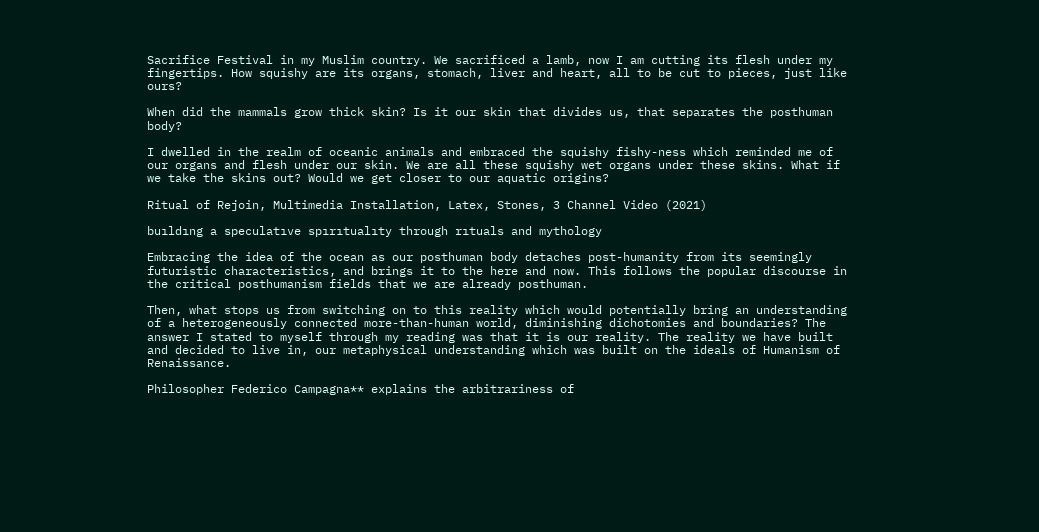Sacrifice Festival in my Muslim country. We sacrificed a lamb, now I am cutting its flesh under my fingertips. How squishy are its organs, stomach, liver and heart, all to be cut to pieces, just like ours?

When did the mammals grow thick skin? Is it our skin that divides us, that separates the posthuman body?

I dwelled in the realm of oceanic animals and embraced the squishy fishy-ness which reminded me of our organs and flesh under our skin. We are all these squishy wet organs under these skins. What if we take the skins out? Would we get closer to our aquatic origins?

Ritual of Rejoin, Multimedia Installation, Latex, Stones, 3 Channel Video (2021)

buıldıng a speculatıve spırıtualıty through rıtuals and mythology

Embracing the idea of the ocean as our posthuman body detaches post-humanity from its seemingly futuristic characteristics, and brings it to the here and now. This follows the popular discourse in the critical posthumanism fields that we are already posthuman.

Then, what stops us from switching on to this reality which would potentially bring an understanding of a heterogeneously connected more-than-human world, diminishing dichotomies and boundaries? The answer I stated to myself through my reading was that it is our reality. The reality we have built and decided to live in, our metaphysical understanding which was built on the ideals of Humanism of Renaissance.

Philosopher Federico Campagna** explains the arbitrariness of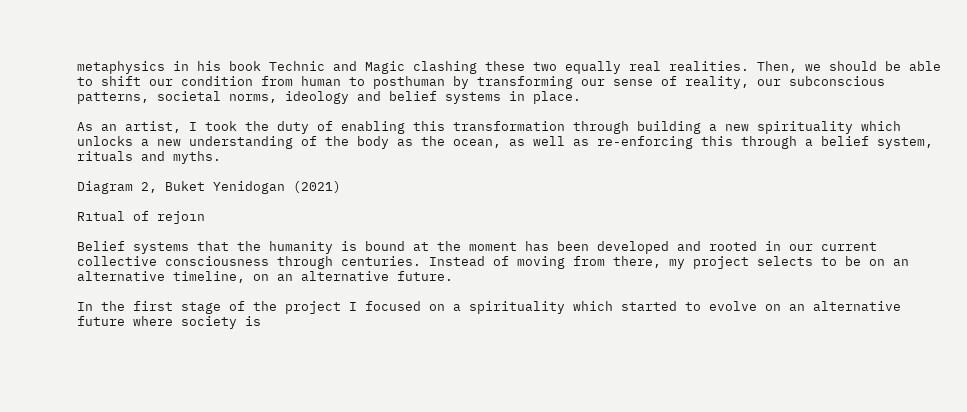metaphysics in his book Technic and Magic clashing these two equally real realities. Then, we should be able to shift our condition from human to posthuman by transforming our sense of reality, our subconscious patterns, societal norms, ideology and belief systems in place.

As an artist, I took the duty of enabling this transformation through building a new spirituality which unlocks a new understanding of the body as the ocean, as well as re-enforcing this through a belief system, rituals and myths.

Diagram 2, Buket Yenidogan (2021)

Rıtual of rejoın

Belief systems that the humanity is bound at the moment has been developed and rooted in our current collective consciousness through centuries. Instead of moving from there, my project selects to be on an alternative timeline, on an alternative future.

In the first stage of the project I focused on a spirituality which started to evolve on an alternative future where society is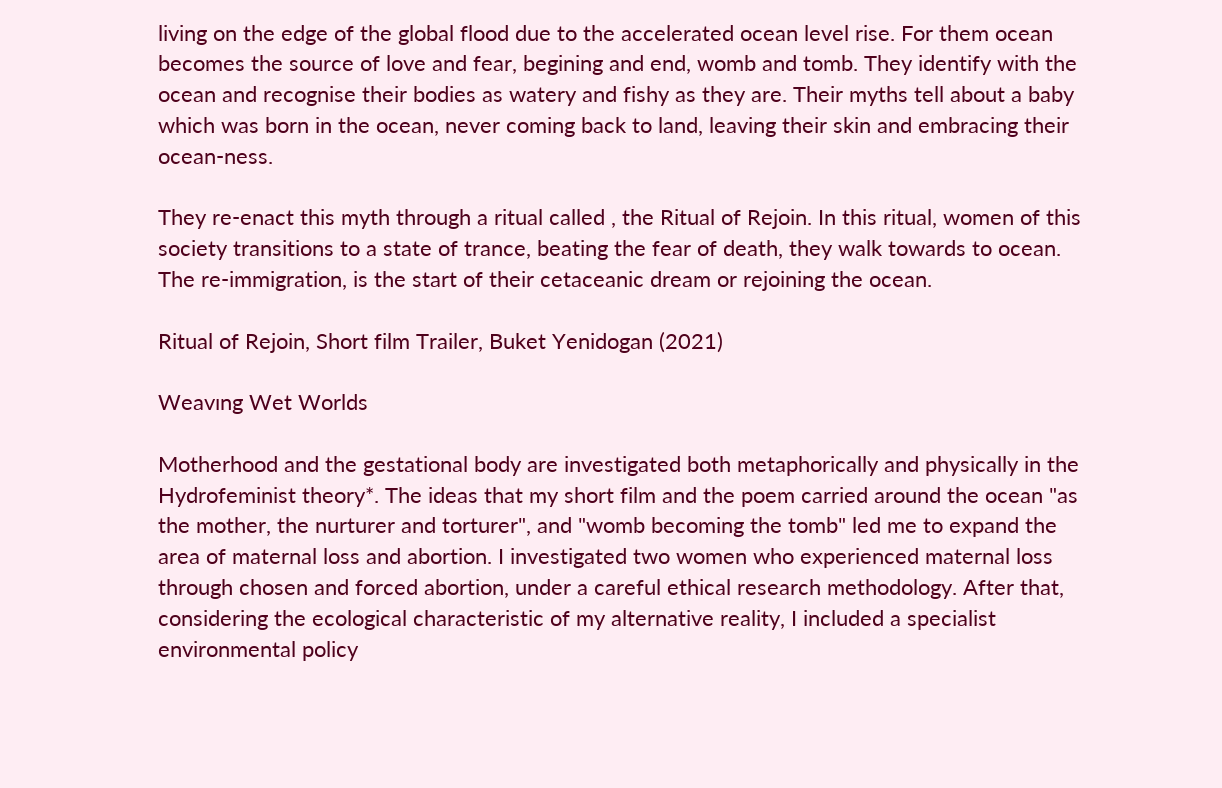living on the edge of the global flood due to the accelerated ocean level rise. For them ocean becomes the source of love and fear, begining and end, womb and tomb. They identify with the ocean and recognise their bodies as watery and fishy as they are. Their myths tell about a baby which was born in the ocean, never coming back to land, leaving their skin and embracing their ocean-ness.

They re-enact this myth through a ritual called , the Ritual of Rejoin. In this ritual, women of this society transitions to a state of trance, beating the fear of death, they walk towards to ocean. The re-immigration, is the start of their cetaceanic dream or rejoining the ocean.

Ritual of Rejoin, Short film Trailer, Buket Yenidogan (2021)

Weavıng Wet Worlds

Motherhood and the gestational body are investigated both metaphorically and physically in the Hydrofeminist theory*. The ideas that my short film and the poem carried around the ocean "as the mother, the nurturer and torturer", and "womb becoming the tomb" led me to expand the area of maternal loss and abortion. I investigated two women who experienced maternal loss through chosen and forced abortion, under a careful ethical research methodology. After that, considering the ecological characteristic of my alternative reality, I included a specialist environmental policy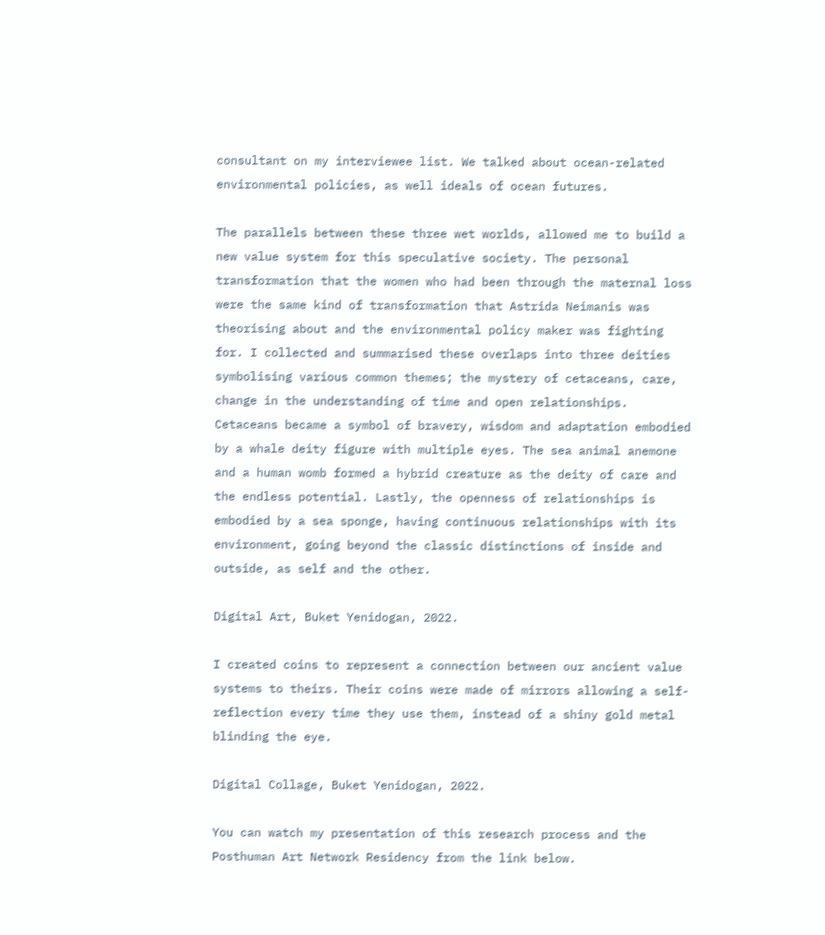consultant on my interviewee list. We talked about ocean-related environmental policies, as well ideals of ocean futures.

The parallels between these three wet worlds, allowed me to build a new value system for this speculative society. The personal transformation that the women who had been through the maternal loss were the same kind of transformation that Astrida Neimanis was theorising about and the environmental policy maker was fighting for. I collected and summarised these overlaps into three deities symbolising various common themes; the mystery of cetaceans, care, change in the understanding of time and open relationships. Cetaceans became a symbol of bravery, wisdom and adaptation embodied by a whale deity figure with multiple eyes. The sea animal anemone and a human womb formed a hybrid creature as the deity of care and the endless potential. Lastly, the openness of relationships is embodied by a sea sponge, having continuous relationships with its environment, going beyond the classic distinctions of inside and outside, as self and the other.

Digital Art, Buket Yenidogan, 2022.

I created coins to represent a connection between our ancient value systems to theirs. Their coins were made of mirrors allowing a self-reflection every time they use them, instead of a shiny gold metal blinding the eye.

Digital Collage, Buket Yenidogan, 2022.

You can watch my presentation of this research process and the Posthuman Art Network Residency from the link below.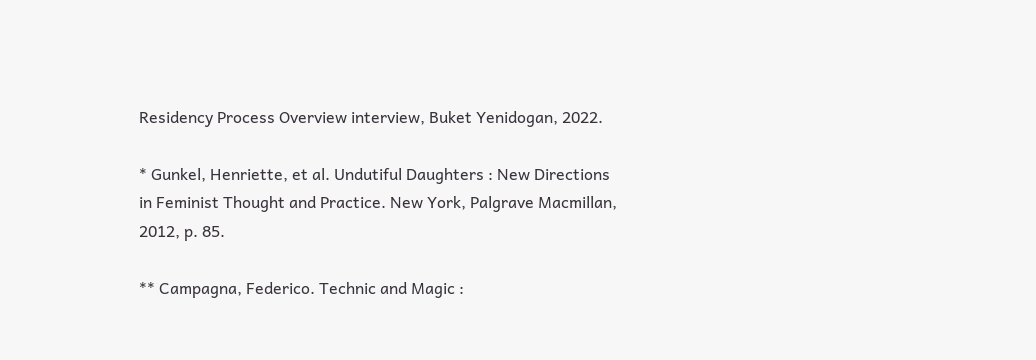Residency Process Overview interview, Buket Yenidogan, 2022.

* Gunkel, Henriette, et al. Undutiful Daughters : New Directions in Feminist Thought and Practice. New York, Palgrave Macmillan, 2012, p. 85.

** Campagna, Federico. Technic and Magic :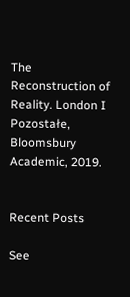The Reconstruction of Reality. London I Pozostałe, Bloomsbury Academic, 2019.


Recent Posts

See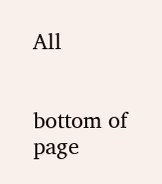All


bottom of page